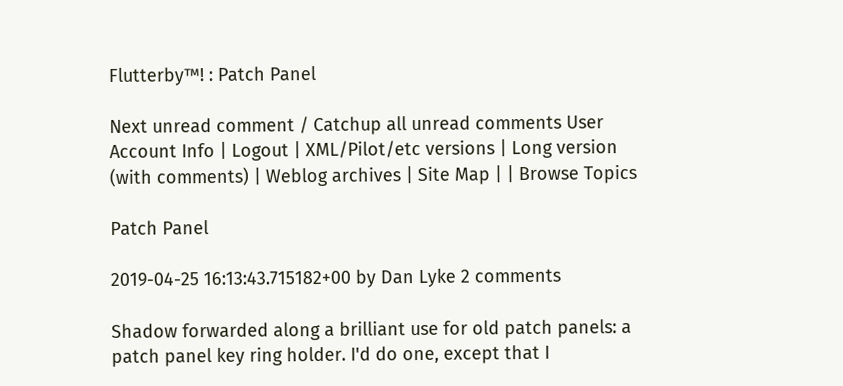Flutterby™! : Patch Panel

Next unread comment / Catchup all unread comments User Account Info | Logout | XML/Pilot/etc versions | Long version (with comments) | Weblog archives | Site Map | | Browse Topics

Patch Panel

2019-04-25 16:13:43.715182+00 by Dan Lyke 2 comments

Shadow forwarded along a brilliant use for old patch panels: a patch panel key ring holder. I'd do one, except that I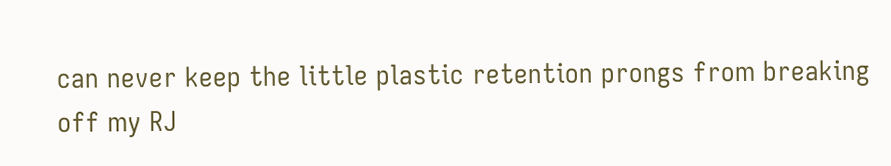can never keep the little plastic retention prongs from breaking off my RJ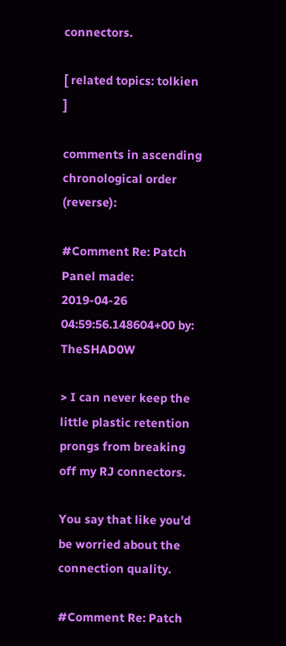connectors.

[ related topics: tolkien ]

comments in ascending chronological order (reverse):

#Comment Re: Patch Panel made: 2019-04-26 04:59:56.148604+00 by: TheSHAD0W

> I can never keep the little plastic retention prongs from breaking off my RJ connectors.

You say that like you'd be worried about the connection quality.

#Comment Re: Patch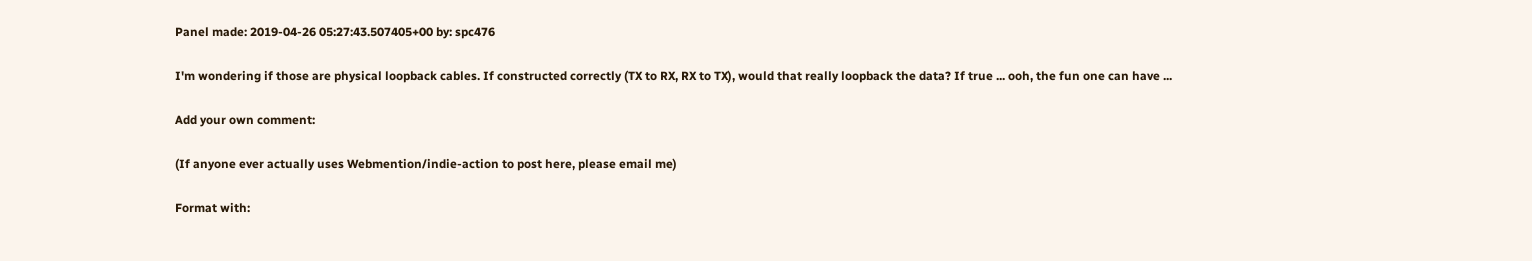Panel made: 2019-04-26 05:27:43.507405+00 by: spc476

I'm wondering if those are physical loopback cables. If constructed correctly (TX to RX, RX to TX), would that really loopback the data? If true ... ooh, the fun one can have ...

Add your own comment:

(If anyone ever actually uses Webmention/indie-action to post here, please email me)

Format with: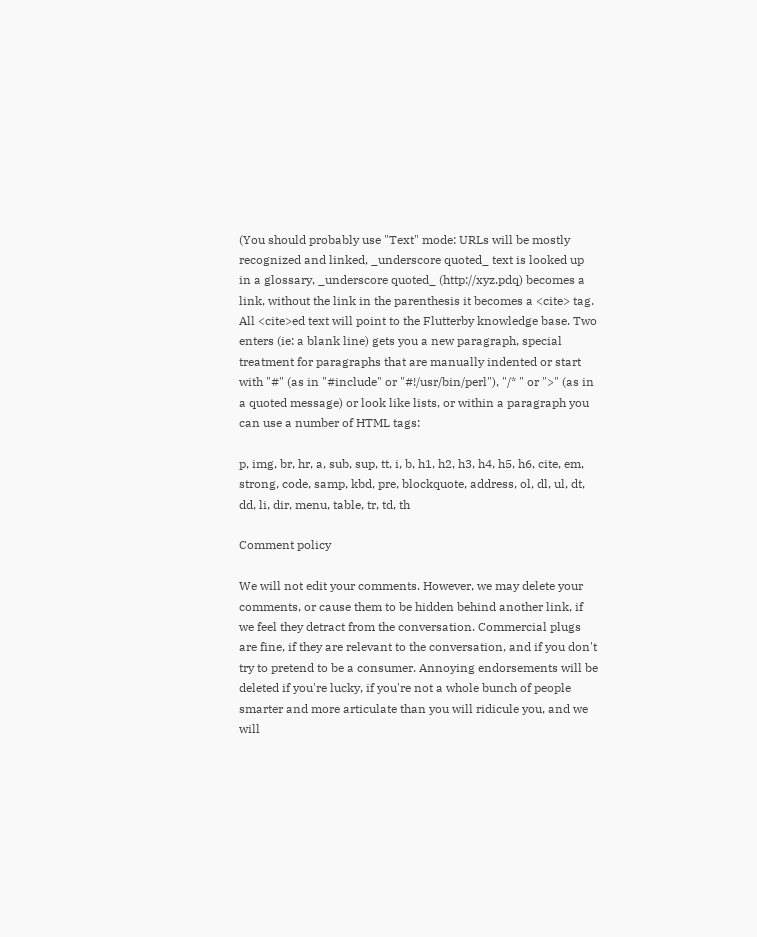(You should probably use "Text" mode: URLs will be mostly recognized and linked, _underscore quoted_ text is looked up in a glossary, _underscore quoted_ (http://xyz.pdq) becomes a link, without the link in the parenthesis it becomes a <cite> tag. All <cite>ed text will point to the Flutterby knowledge base. Two enters (ie: a blank line) gets you a new paragraph, special treatment for paragraphs that are manually indented or start with "#" (as in "#include" or "#!/usr/bin/perl"), "/* " or ">" (as in a quoted message) or look like lists, or within a paragraph you can use a number of HTML tags:

p, img, br, hr, a, sub, sup, tt, i, b, h1, h2, h3, h4, h5, h6, cite, em, strong, code, samp, kbd, pre, blockquote, address, ol, dl, ul, dt, dd, li, dir, menu, table, tr, td, th

Comment policy

We will not edit your comments. However, we may delete your comments, or cause them to be hidden behind another link, if we feel they detract from the conversation. Commercial plugs are fine, if they are relevant to the conversation, and if you don't try to pretend to be a consumer. Annoying endorsements will be deleted if you're lucky, if you're not a whole bunch of people smarter and more articulate than you will ridicule you, and we will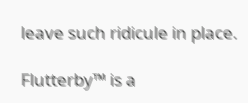leave such ridicule in place.

Flutterby™ is a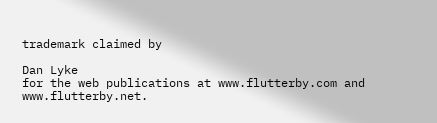trademark claimed by

Dan Lyke
for the web publications at www.flutterby.com and www.flutterby.net.